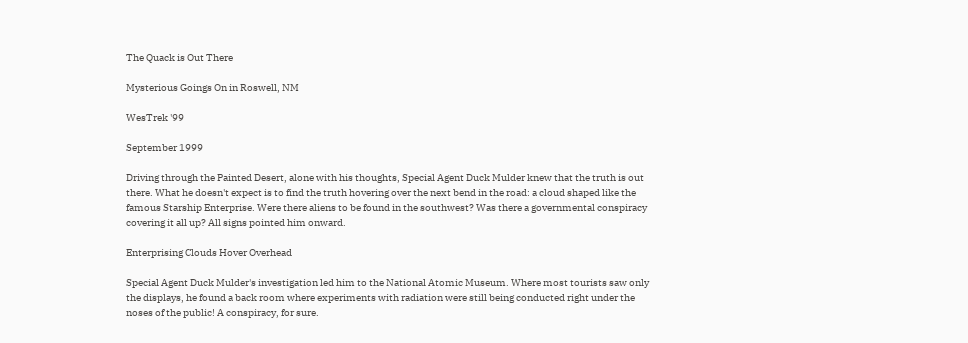The Quack is Out There

Mysterious Goings On in Roswell, NM

WesTrek '99

September 1999

Driving through the Painted Desert, alone with his thoughts, Special Agent Duck Mulder knew that the truth is out there. What he doesn't expect is to find the truth hovering over the next bend in the road: a cloud shaped like the famous Starship Enterprise. Were there aliens to be found in the southwest? Was there a governmental conspiracy covering it all up? All signs pointed him onward.

Enterprising Clouds Hover Overhead

Special Agent Duck Mulder's investigation led him to the National Atomic Museum. Where most tourists saw only the displays, he found a back room where experiments with radiation were still being conducted right under the noses of the public! A conspiracy, for sure.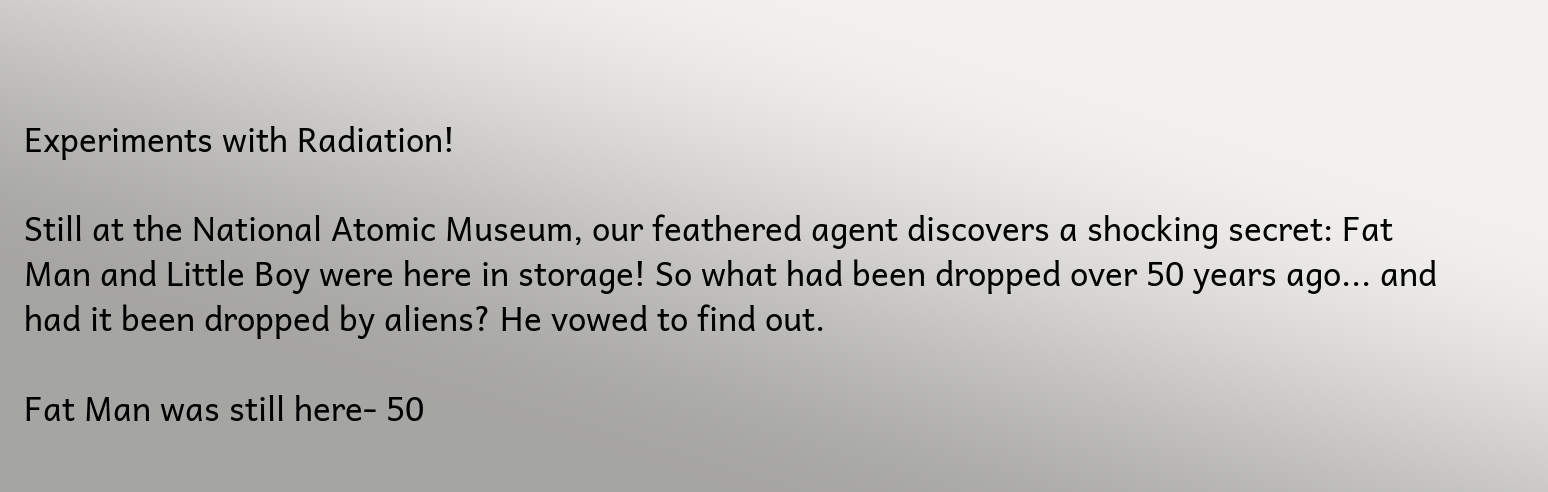Experiments with Radiation!

Still at the National Atomic Museum, our feathered agent discovers a shocking secret: Fat Man and Little Boy were here in storage! So what had been dropped over 50 years ago... and had it been dropped by aliens? He vowed to find out.

Fat Man was still here- 50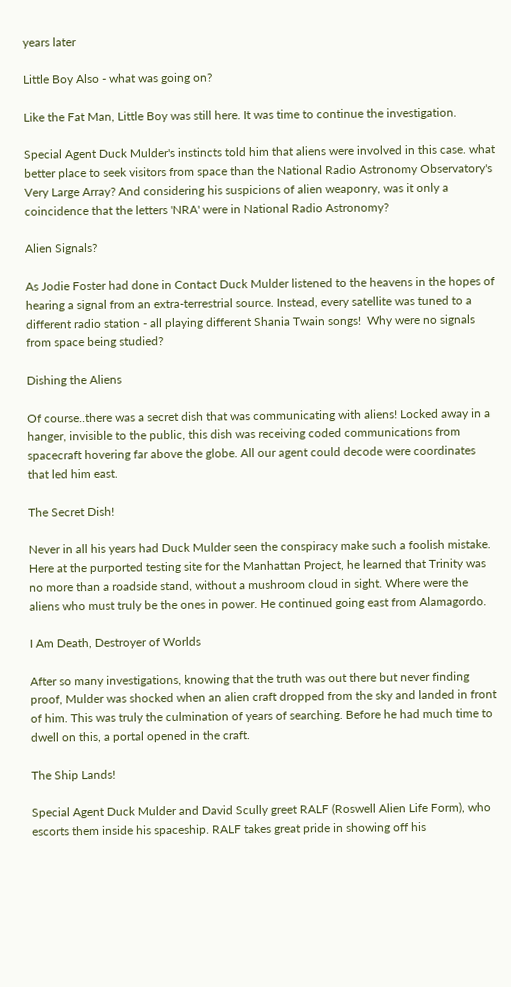years later

Little Boy Also - what was going on?

Like the Fat Man, Little Boy was still here. It was time to continue the investigation.

Special Agent Duck Mulder's instincts told him that aliens were involved in this case. what better place to seek visitors from space than the National Radio Astronomy Observatory's Very Large Array? And considering his suspicions of alien weaponry, was it only a coincidence that the letters 'NRA' were in National Radio Astronomy?

Alien Signals?

As Jodie Foster had done in Contact Duck Mulder listened to the heavens in the hopes of hearing a signal from an extra-terrestrial source. Instead, every satellite was tuned to a different radio station - all playing different Shania Twain songs!  Why were no signals from space being studied?

Dishing the Aliens

Of course..there was a secret dish that was communicating with aliens! Locked away in a hanger, invisible to the public, this dish was receiving coded communications from spacecraft hovering far above the globe. All our agent could decode were coordinates that led him east.

The Secret Dish!

Never in all his years had Duck Mulder seen the conspiracy make such a foolish mistake. Here at the purported testing site for the Manhattan Project, he learned that Trinity was no more than a roadside stand, without a mushroom cloud in sight. Where were the aliens who must truly be the ones in power. He continued going east from Alamagordo.

I Am Death, Destroyer of Worlds

After so many investigations, knowing that the truth was out there but never finding proof, Mulder was shocked when an alien craft dropped from the sky and landed in front of him. This was truly the culmination of years of searching. Before he had much time to dwell on this, a portal opened in the craft.

The Ship Lands!

Special Agent Duck Mulder and David Scully greet RALF (Roswell Alien Life Form), who escorts them inside his spaceship. RALF takes great pride in showing off his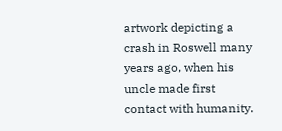artwork depicting a crash in Roswell many years ago, when his uncle made first contact with humanity.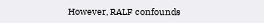However, RALF confounds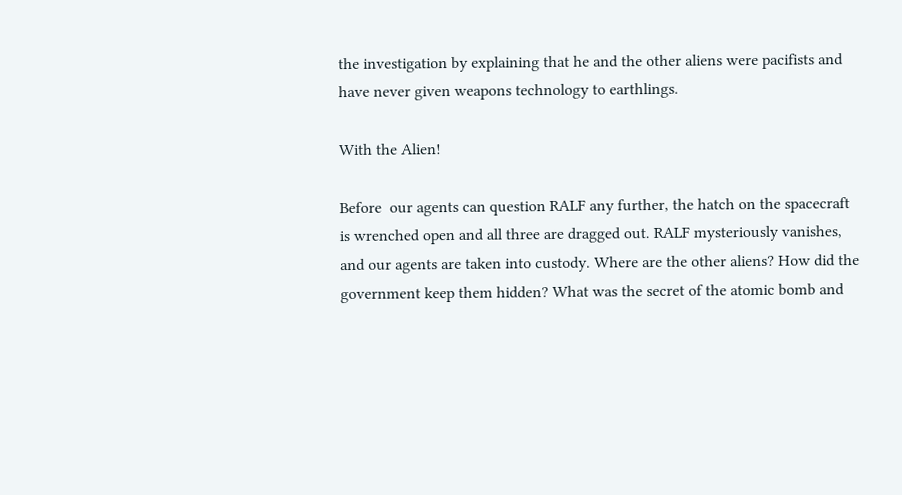the investigation by explaining that he and the other aliens were pacifists and have never given weapons technology to earthlings.

With the Alien!

Before  our agents can question RALF any further, the hatch on the spacecraft is wrenched open and all three are dragged out. RALF mysteriously vanishes, and our agents are taken into custody. Where are the other aliens? How did the government keep them hidden? What was the secret of the atomic bomb and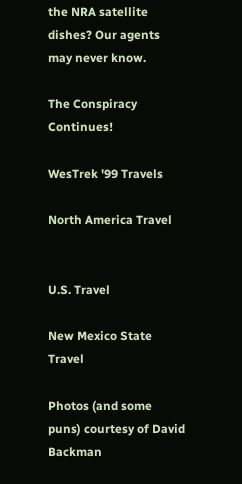the NRA satellite dishes? Our agents may never know.

The Conspiracy Continues!

WesTrek '99 Travels

North America Travel


U.S. Travel

New Mexico State Travel

Photos (and some puns) courtesy of David Backman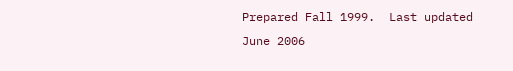Prepared Fall 1999.  Last updated June 2006